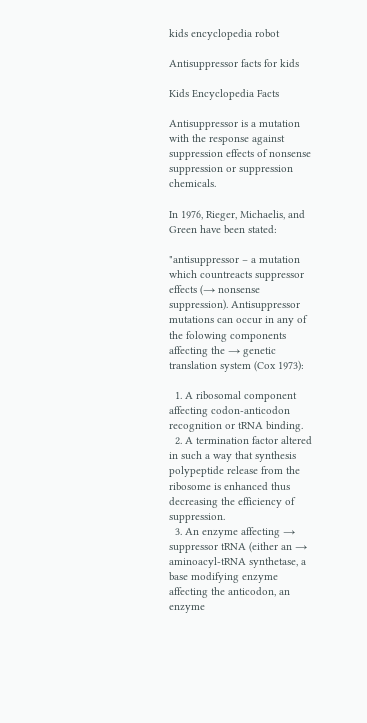kids encyclopedia robot

Antisuppressor facts for kids

Kids Encyclopedia Facts

Antisuppressor is a mutation with the response against suppression effects of nonsense suppression or suppression chemicals.

In 1976, Rieger, Michaelis, and Green have been stated:

"antisuppressor – a mutation which countreacts suppressor effects (→ nonsense suppression). Antisuppressor mutations can occur in any of the folowing components affecting the → genetic translation system (Cox 1973):

  1. A ribosomal component affecting codon-anticodon recognition or tRNA binding.
  2. A termination factor altered in such a way that synthesis polypeptide release from the ribosome is enhanced thus decreasing the efficiency of suppression.
  3. An enzyme affecting → suppressor tRNA (either an → aminoacyl-tRNA synthetase, a base modifying enzyme affecting the anticodon, an enzyme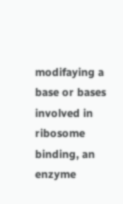modifaying a base or bases involved in ribosome binding, an enzyme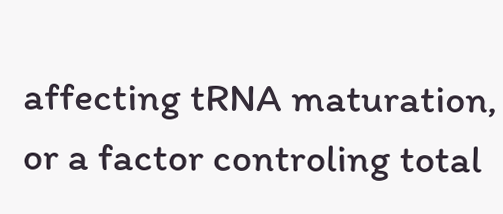affecting tRNA maturation, or a factor controling total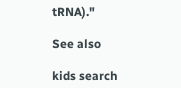tRNA)."

See also

kids search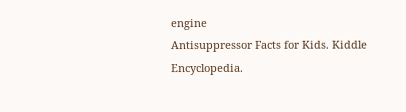engine
Antisuppressor Facts for Kids. Kiddle Encyclopedia.